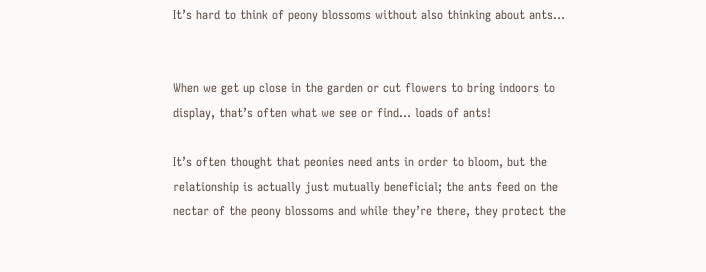It’s hard to think of peony blossoms without also thinking about ants…


When we get up close in the garden or cut flowers to bring indoors to display, that’s often what we see or find… loads of ants!

It’s often thought that peonies need ants in order to bloom, but the relationship is actually just mutually beneficial; the ants feed on the nectar of the peony blossoms and while they’re there, they protect the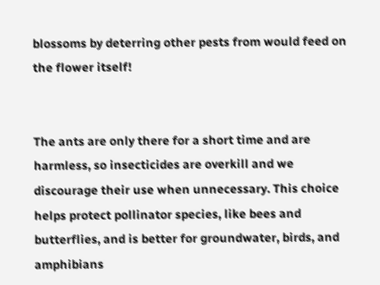blossoms by deterring other pests from would feed on the flower itself!


The ants are only there for a short time and are harmless, so insecticides are overkill and we discourage their use when unnecessary. This choice helps protect pollinator species, like bees and butterflies, and is better for groundwater, birds, and amphibians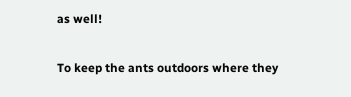as well!

To keep the ants outdoors where they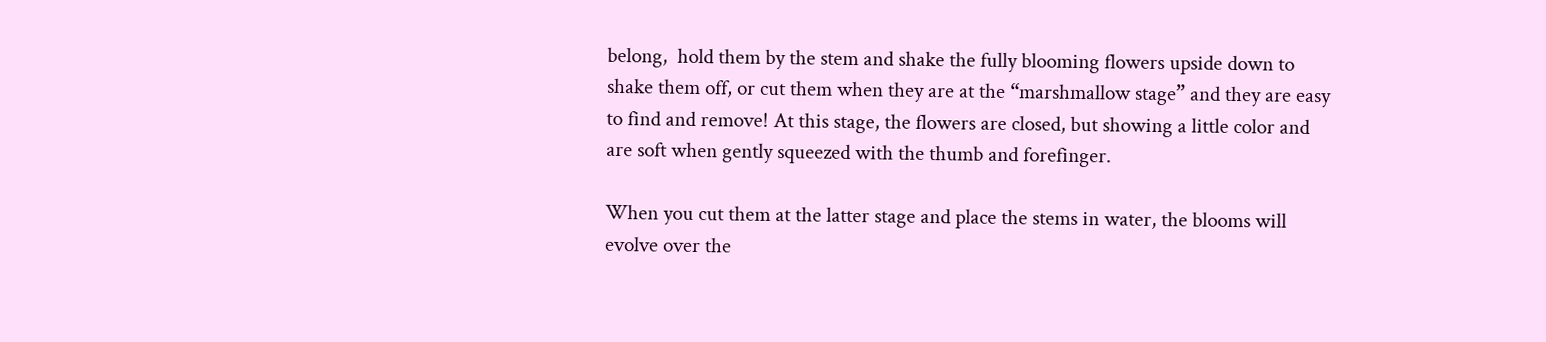belong,  hold them by the stem and shake the fully blooming flowers upside down to shake them off, or cut them when they are at the “marshmallow stage” and they are easy to find and remove! At this stage, the flowers are closed, but showing a little color and are soft when gently squeezed with the thumb and forefinger.

When you cut them at the latter stage and place the stems in water, the blooms will evolve over the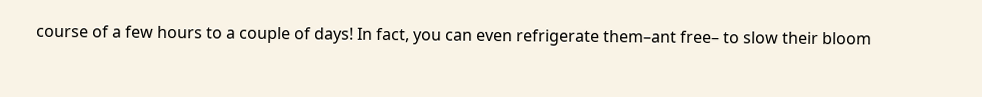course of a few hours to a couple of days! In fact, you can even refrigerate them–ant free– to slow their bloom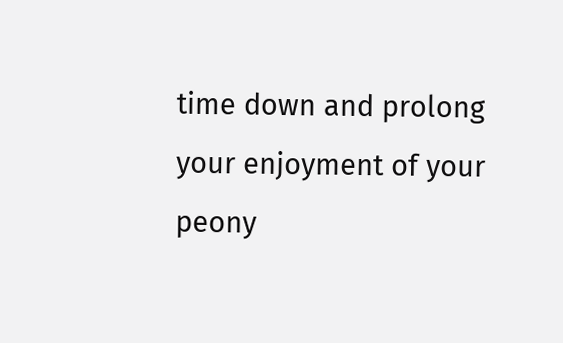time down and prolong your enjoyment of your peony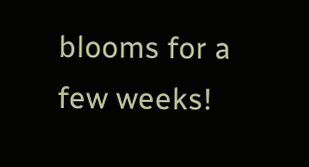blooms for a few weeks!